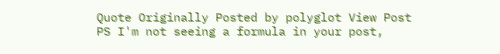Quote Originally Posted by polyglot View Post
PS I'm not seeing a formula in your post,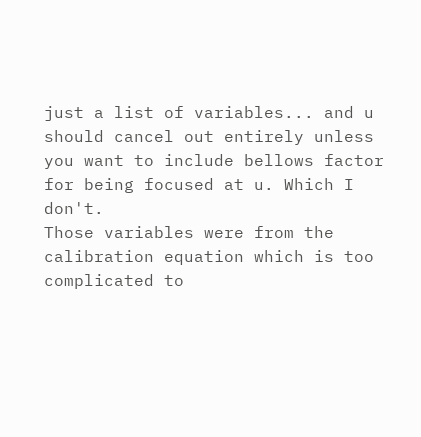just a list of variables... and u should cancel out entirely unless you want to include bellows factor for being focused at u. Which I don't.
Those variables were from the calibration equation which is too complicated to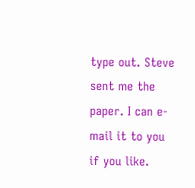type out. Steve sent me the paper. I can e-mail it to you if you like.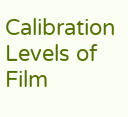Calibration Levels of Film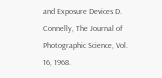and Exposure Devices D. Connelly, The Journal of Photographic Science, Vol. 16, 1968.